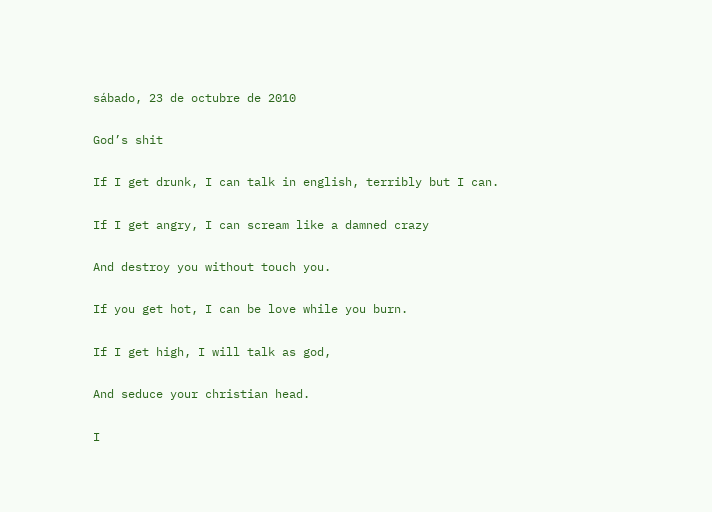sábado, 23 de octubre de 2010

God’s shit

If I get drunk, I can talk in english, terribly but I can.

If I get angry, I can scream like a damned crazy

And destroy you without touch you.

If you get hot, I can be love while you burn.

If I get high, I will talk as god,

And seduce your christian head.

I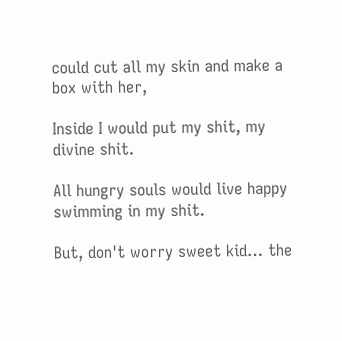could cut all my skin and make a box with her,

Inside I would put my shit, my divine shit.

All hungry souls would live happy swimming in my shit.

But, don't worry sweet kid… the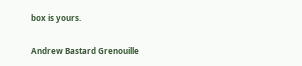box is yours.

Andrew Bastard Grenouille